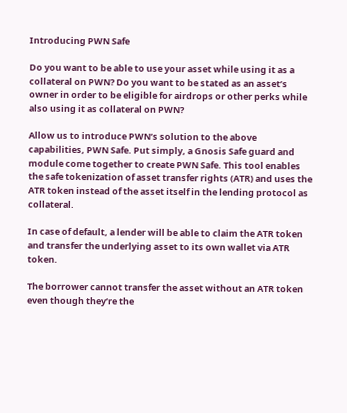Introducing PWN Safe

Do you want to be able to use your asset while using it as a collateral on PWN? Do you want to be stated as an asset’s owner in order to be eligible for airdrops or other perks while also using it as collateral on PWN?

Allow us to introduce PWN’s solution to the above capabilities, PWN Safe. Put simply, a Gnosis Safe guard and module come together to create PWN Safe. This tool enables the safe tokenization of asset transfer rights (ATR) and uses the ATR token instead of the asset itself in the lending protocol as collateral.

In case of default, a lender will be able to claim the ATR token and transfer the underlying asset to its own wallet via ATR token.

The borrower cannot transfer the asset without an ATR token even though they’re the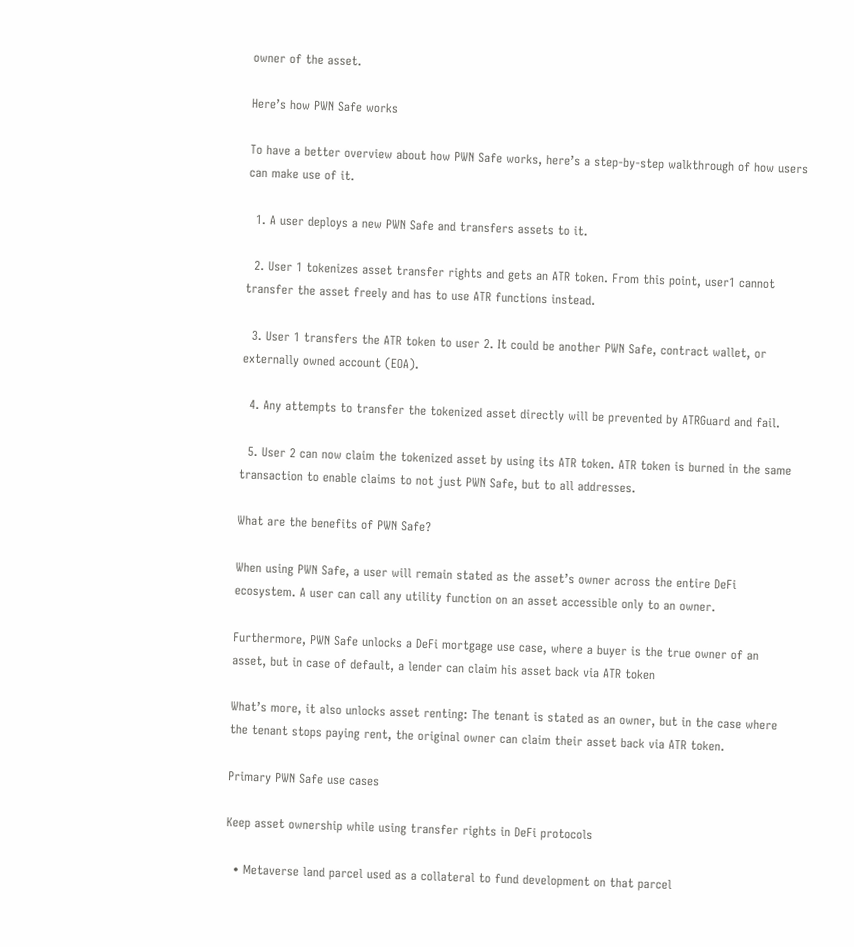owner of the asset.

Here’s how PWN Safe works

To have a better overview about how PWN Safe works, here’s a step-by-step walkthrough of how users can make use of it.

  1. A user deploys a new PWN Safe and transfers assets to it.

  2. User 1 tokenizes asset transfer rights and gets an ATR token. From this point, user1 cannot transfer the asset freely and has to use ATR functions instead.

  3. User 1 transfers the ATR token to user 2. It could be another PWN Safe, contract wallet, or externally owned account (EOA).

  4. Any attempts to transfer the tokenized asset directly will be prevented by ATRGuard and fail.

  5. User 2 can now claim the tokenized asset by using its ATR token. ATR token is burned in the same transaction to enable claims to not just PWN Safe, but to all addresses.

What are the benefits of PWN Safe?

When using PWN Safe, a user will remain stated as the asset’s owner across the entire DeFi ecosystem. A user can call any utility function on an asset accessible only to an owner.

Furthermore, PWN Safe unlocks a DeFi mortgage use case, where a buyer is the true owner of an asset, but in case of default, a lender can claim his asset back via ATR token

What’s more, it also unlocks asset renting: The tenant is stated as an owner, but in the case where the tenant stops paying rent, the original owner can claim their asset back via ATR token.

Primary PWN Safe use cases

Keep asset ownership while using transfer rights in DeFi protocols

  • Metaverse land parcel used as a collateral to fund development on that parcel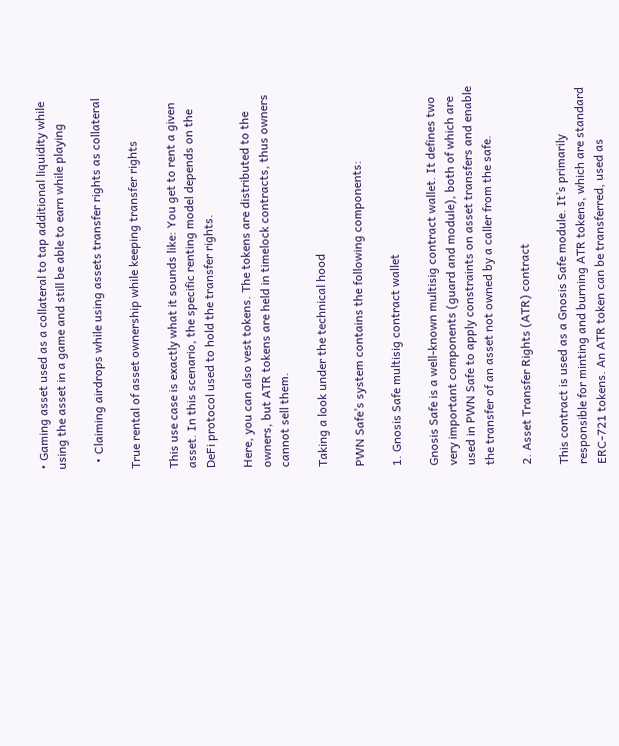• Gaming asset used as a collateral to tap additional liquidity while using the asset in a game and still be able to earn while playing

  • Claiming airdrops while using assets transfer rights as collateral

True rental of asset ownership while keeping transfer rights

This use case is exactly what it sounds like: You get to rent a given asset. In this scenario, the specific renting model depends on the DeFi protocol used to hold the transfer rights.

Here, you can also vest tokens. The tokens are distributed to the owners, but ATR tokens are held in timelock contracts, thus owners cannot sell them.

Taking a look under the technical hood

PWN Safe’s system contains the following components:

1. Gnosis Safe multisig contract wallet

Gnosis Safe is a well-known multisig contract wallet. It defines two very important components (guard and module), both of which are used in PWN Safe to apply constraints on asset transfers and enable the transfer of an asset not owned by a caller from the safe.

2. Asset Transfer Rights (ATR) contract

This contract is used as a Gnosis Safe module. It’s primarily responsible for minting and burning ATR tokens, which are standard ERC-721 tokens. An ATR token can be transferred, used as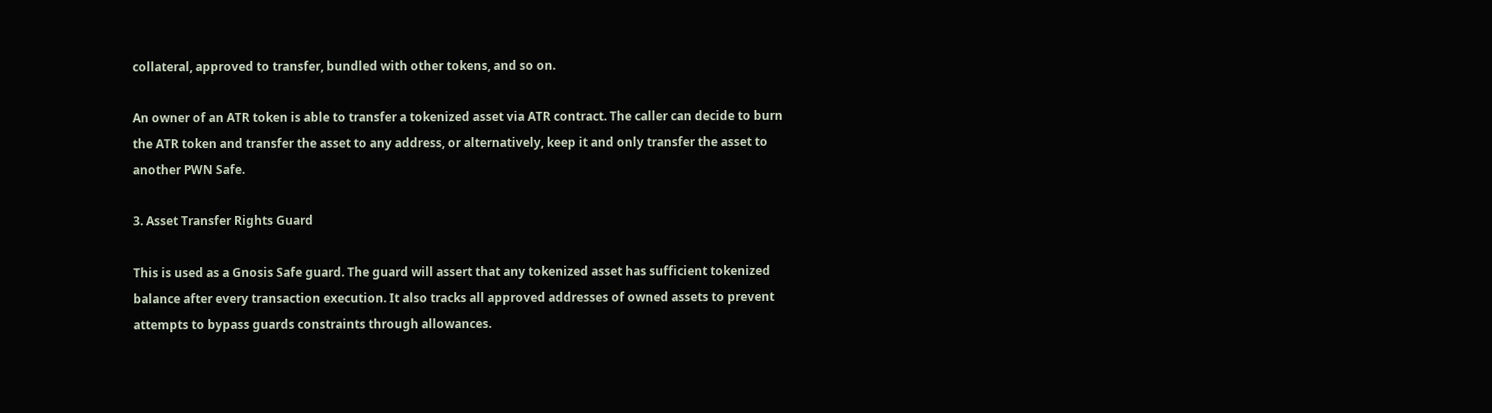collateral, approved to transfer, bundled with other tokens, and so on.

An owner of an ATR token is able to transfer a tokenized asset via ATR contract. The caller can decide to burn the ATR token and transfer the asset to any address, or alternatively, keep it and only transfer the asset to another PWN Safe.

3. Asset Transfer Rights Guard

This is used as a Gnosis Safe guard. The guard will assert that any tokenized asset has sufficient tokenized balance after every transaction execution. It also tracks all approved addresses of owned assets to prevent attempts to bypass guards constraints through allowances.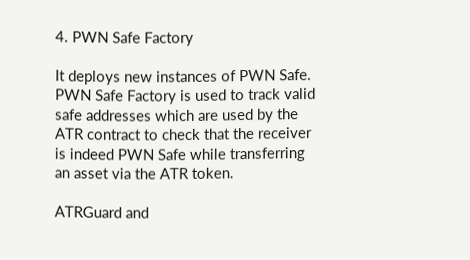4. PWN Safe Factory

It deploys new instances of PWN Safe. PWN Safe Factory is used to track valid safe addresses which are used by the ATR contract to check that the receiver is indeed PWN Safe while transferring an asset via the ATR token.

ATRGuard and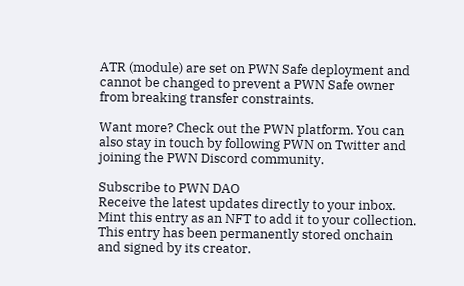ATR (module) are set on PWN Safe deployment and cannot be changed to prevent a PWN Safe owner from breaking transfer constraints.

Want more? Check out the PWN platform. You can also stay in touch by following PWN on Twitter and joining the PWN Discord community.

Subscribe to PWN DAO
Receive the latest updates directly to your inbox.
Mint this entry as an NFT to add it to your collection.
This entry has been permanently stored onchain and signed by its creator.